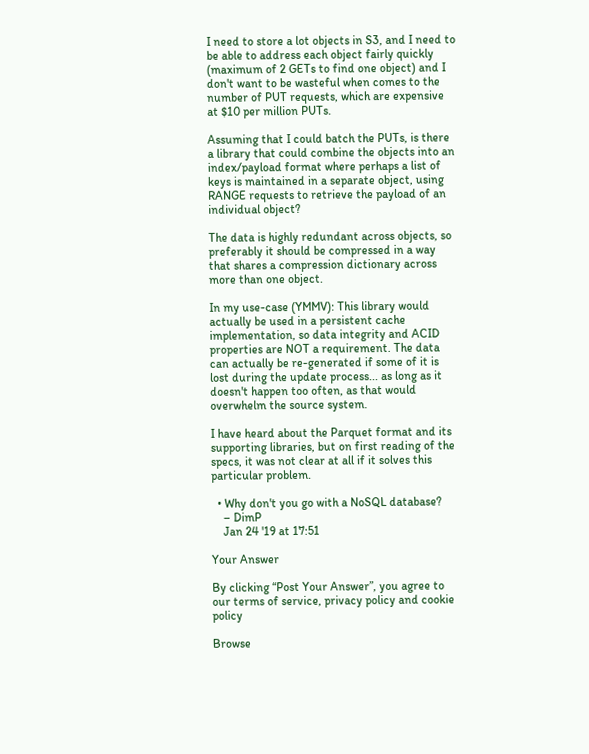I need to store a lot objects in S3, and I need to be able to address each object fairly quickly (maximum of 2 GETs to find one object) and I don't want to be wasteful when comes to the number of PUT requests, which are expensive at $10 per million PUTs.

Assuming that I could batch the PUTs, is there a library that could combine the objects into an index/payload format where perhaps a list of keys is maintained in a separate object, using RANGE requests to retrieve the payload of an individual object?

The data is highly redundant across objects, so preferably it should be compressed in a way that shares a compression dictionary across more than one object.

In my use-case (YMMV): This library would actually be used in a persistent cache implementation, so data integrity and ACID properties are NOT a requirement. The data can actually be re-generated if some of it is lost during the update process... as long as it doesn't happen too often, as that would overwhelm the source system.

I have heard about the Parquet format and its supporting libraries, but on first reading of the specs, it was not clear at all if it solves this particular problem.

  • Why don't you go with a NoSQL database?
    – DimP
    Jan 24 '19 at 17:51

Your Answer

By clicking “Post Your Answer”, you agree to our terms of service, privacy policy and cookie policy

Browse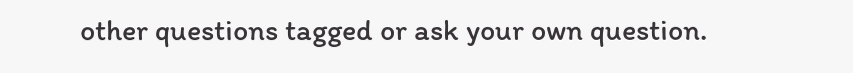other questions tagged or ask your own question.